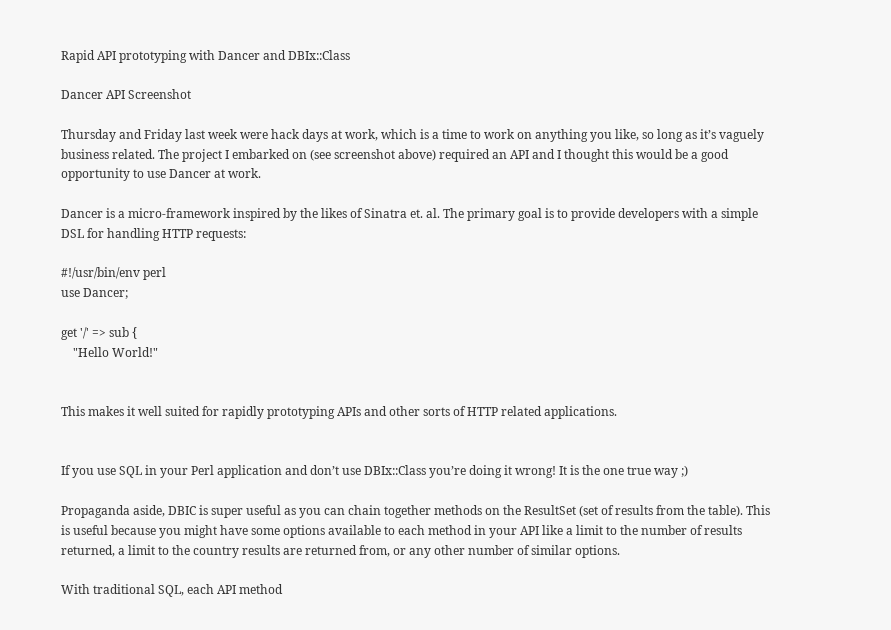Rapid API prototyping with Dancer and DBIx::Class

Dancer API Screenshot

Thursday and Friday last week were hack days at work, which is a time to work on anything you like, so long as it’s vaguely business related. The project I embarked on (see screenshot above) required an API and I thought this would be a good opportunity to use Dancer at work.

Dancer is a micro-framework inspired by the likes of Sinatra et. al. The primary goal is to provide developers with a simple DSL for handling HTTP requests:

#!/usr/bin/env perl
use Dancer;

get '/' => sub {
    "Hello World!"


This makes it well suited for rapidly prototyping APIs and other sorts of HTTP related applications.


If you use SQL in your Perl application and don’t use DBIx::Class you’re doing it wrong! It is the one true way ;)

Propaganda aside, DBIC is super useful as you can chain together methods on the ResultSet (set of results from the table). This is useful because you might have some options available to each method in your API like a limit to the number of results returned, a limit to the country results are returned from, or any other number of similar options.

With traditional SQL, each API method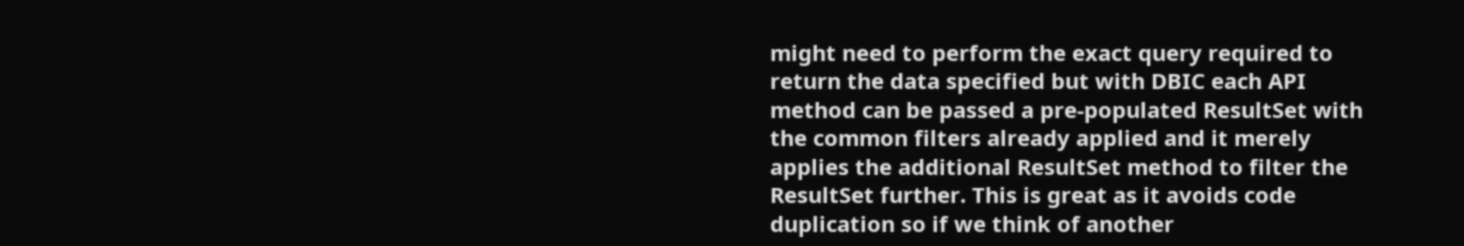might need to perform the exact query required to return the data specified but with DBIC each API method can be passed a pre-populated ResultSet with the common filters already applied and it merely applies the additional ResultSet method to filter the ResultSet further. This is great as it avoids code duplication so if we think of another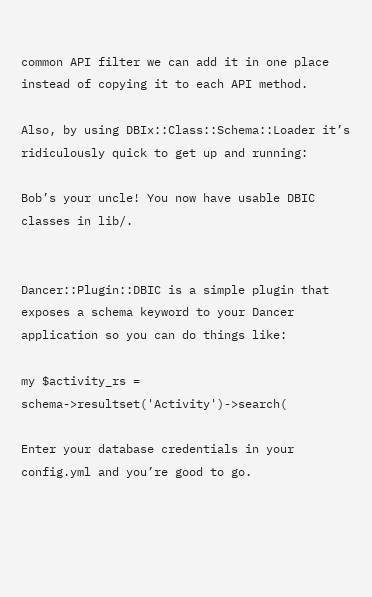common API filter we can add it in one place instead of copying it to each API method.

Also, by using DBIx::Class::Schema::Loader it’s ridiculously quick to get up and running:

Bob’s your uncle! You now have usable DBIC classes in lib/.


Dancer::Plugin::DBIC is a simple plugin that exposes a schema keyword to your Dancer application so you can do things like:

my $activity_rs = schema->resultset('Activity')->search(

Enter your database credentials in your config.yml and you’re good to go.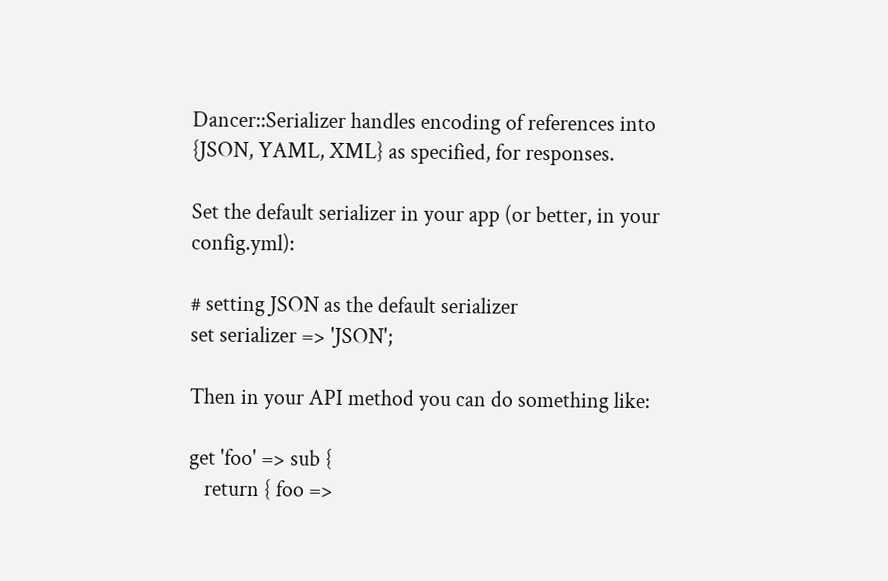Dancer::Serializer handles encoding of references into {JSON, YAML, XML} as specified, for responses.

Set the default serializer in your app (or better, in your config.yml):

# setting JSON as the default serializer
set serializer => 'JSON';

Then in your API method you can do something like:

get 'foo' => sub {
   return { foo =>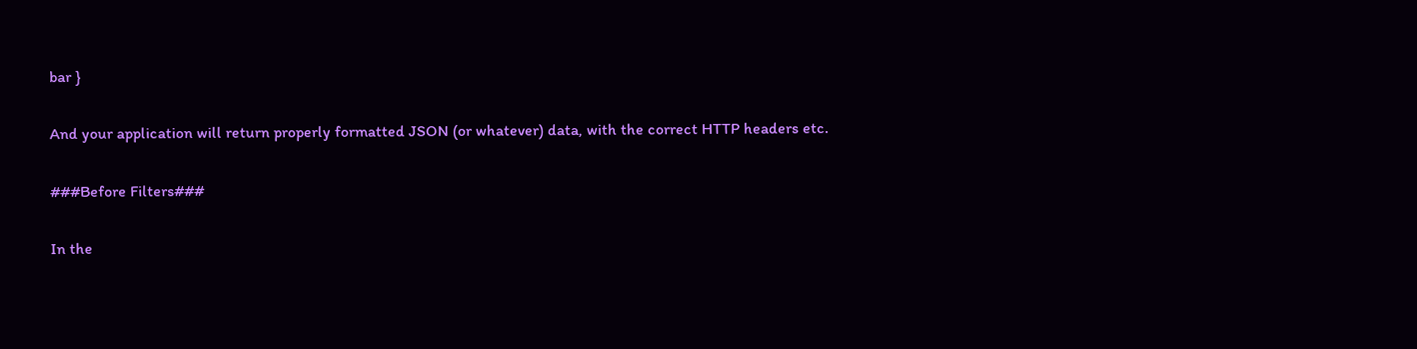bar }

And your application will return properly formatted JSON (or whatever) data, with the correct HTTP headers etc.

###Before Filters###

In the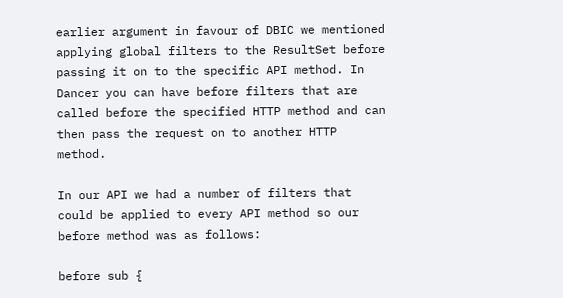earlier argument in favour of DBIC we mentioned applying global filters to the ResultSet before passing it on to the specific API method. In Dancer you can have before filters that are called before the specified HTTP method and can then pass the request on to another HTTP method.

In our API we had a number of filters that could be applied to every API method so our before method was as follows:

before sub {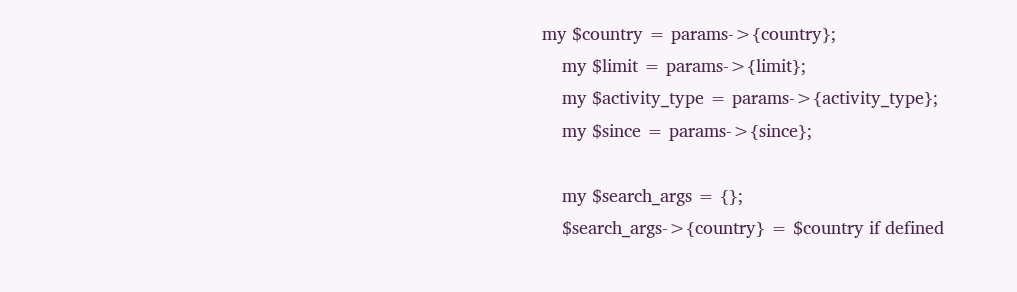my $country = params->{country};
    my $limit = params->{limit};
    my $activity_type = params->{activity_type};
    my $since = params->{since};

    my $search_args = {};
    $search_args->{country} = $country if defined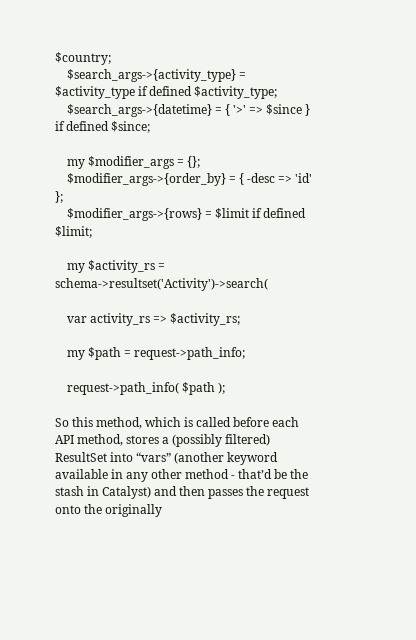$country;
    $search_args->{activity_type} = $activity_type if defined $activity_type;
    $search_args->{datetime} = { '>' => $since } if defined $since;

    my $modifier_args = {};
    $modifier_args->{order_by} = { -desc => 'id' };
    $modifier_args->{rows} = $limit if defined $limit;

    my $activity_rs = schema->resultset('Activity')->search(

    var activity_rs => $activity_rs;

    my $path = request->path_info;

    request->path_info( $path );

So this method, which is called before each API method, stores a (possibly filtered) ResultSet into “vars” (another keyword available in any other method - that’d be the stash in Catalyst) and then passes the request onto the originally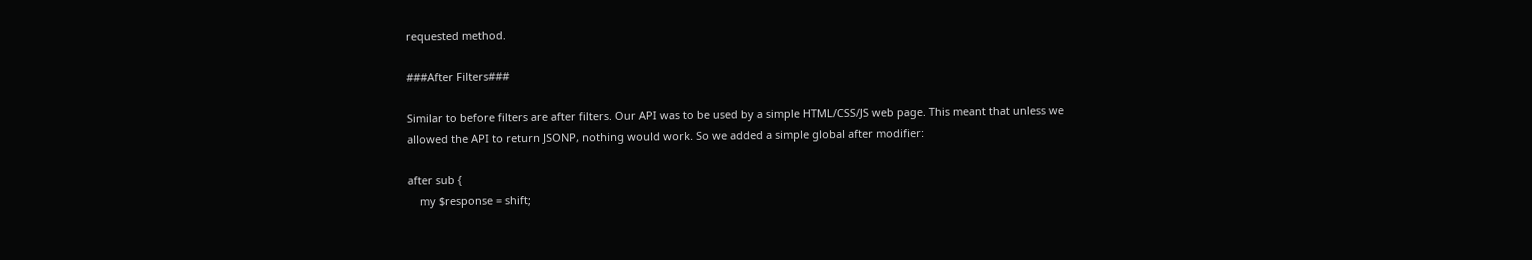requested method.

###After Filters###

Similar to before filters are after filters. Our API was to be used by a simple HTML/CSS/JS web page. This meant that unless we allowed the API to return JSONP, nothing would work. So we added a simple global after modifier:

after sub {
    my $response = shift;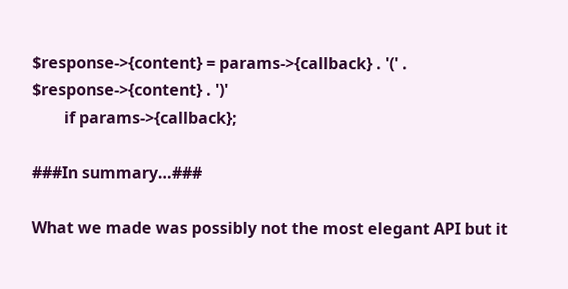$response->{content} = params->{callback} . '(' . $response->{content} . ')'
        if params->{callback};

###In summary…###

What we made was possibly not the most elegant API but it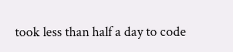took less than half a day to code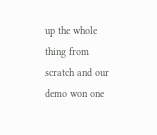up the whole thing from scratch and our demo won one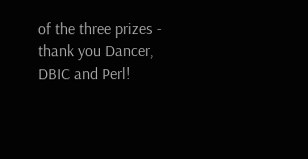of the three prizes - thank you Dancer, DBIC and Perl!